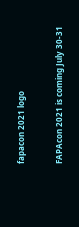fapacon 2021 logo

FAPAcon 2021 is coming July 30-31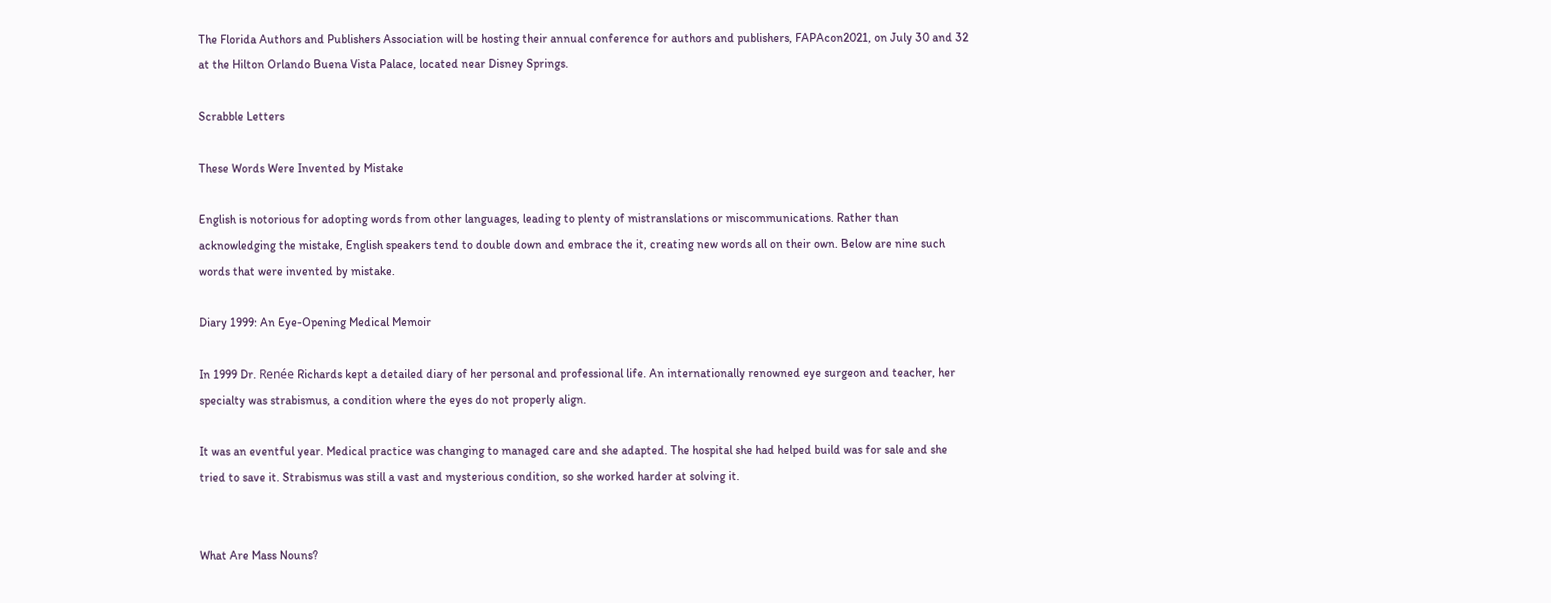The Florida Authors and Publishers Association will be hosting their annual conference for authors and publishers, FAPAcon2021, on July 30 and 32 at the Hilton Orlando Buena Vista Palace, located near Disney Springs.

Scrabble Letters

These Words Were Invented by Mistake

English is notorious for adopting words from other languages, leading to plenty of mistranslations or miscommunications. Rather than acknowledging the mistake, English speakers tend to double down and embrace the it, creating new words all on their own. Below are nine such words that were invented by mistake.

Diary 1999: An Eye-Opening Medical Memoir

In 1999 Dr. Renée Richards kept a detailed diary of her personal and professional life. An internationally renowned eye surgeon and teacher, her specialty was strabismus, a condition where the eyes do not properly align.

It was an eventful year. Medical practice was changing to managed care and she adapted. The hospital she had helped build was for sale and she tried to save it. Strabismus was still a vast and mysterious condition, so she worked harder at solving it.


What Are Mass Nouns?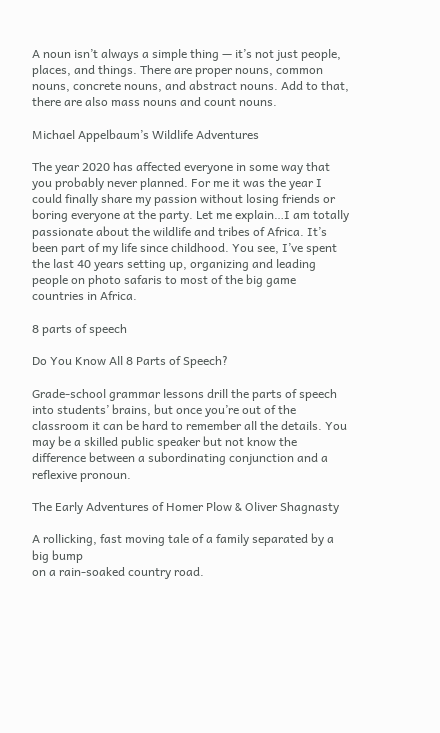A noun isn’t always a simple thing — it’s not just people, places, and things. There are proper nouns, common nouns, concrete nouns, and abstract nouns. Add to that, there are also mass nouns and count nouns.

Michael Appelbaum’s Wildlife Adventures

The year 2020 has affected everyone in some way that you probably never planned. For me it was the year I could finally share my passion without losing friends or boring everyone at the party. Let me explain…I am totally passionate about the wildlife and tribes of Africa. It’s been part of my life since childhood. You see, I’ve spent the last 40 years setting up, organizing and leading people on photo safaris to most of the big game countries in Africa.

8 parts of speech

Do You Know All 8 Parts of Speech?

Grade-school grammar lessons drill the parts of speech into students’ brains, but once you’re out of the classroom it can be hard to remember all the details. You may be a skilled public speaker but not know the difference between a subordinating conjunction and a reflexive pronoun.

The Early Adventures of Homer Plow & Oliver Shagnasty

A rollicking, fast moving tale of a family separated by a big bump
on a rain-soaked country road.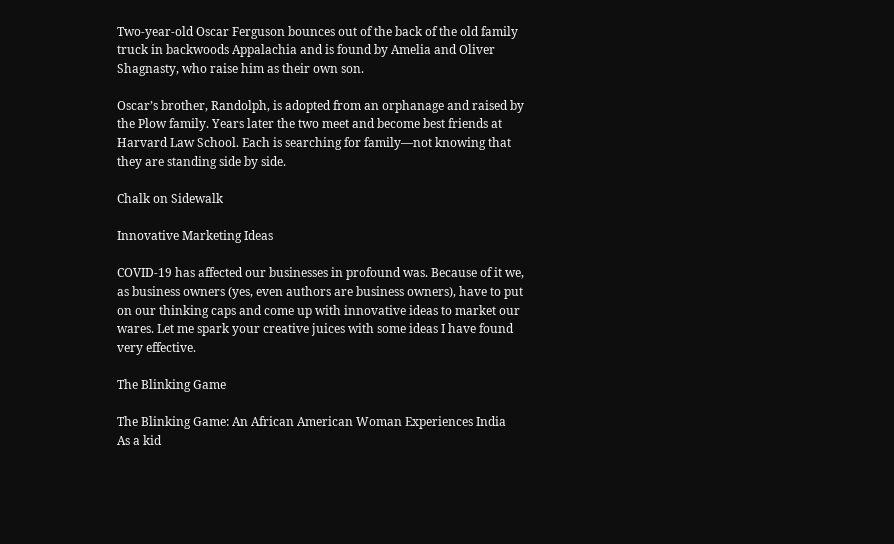Two-year-old Oscar Ferguson bounces out of the back of the old family truck in backwoods Appalachia and is found by Amelia and Oliver Shagnasty, who raise him as their own son.

Oscar’s brother, Randolph, is adopted from an orphanage and raised by the Plow family. Years later the two meet and become best friends at Harvard Law School. Each is searching for family—not knowing that they are standing side by side.

Chalk on Sidewalk

Innovative Marketing Ideas

COVID-19 has affected our businesses in profound was. Because of it we, as business owners (yes, even authors are business owners), have to put on our thinking caps and come up with innovative ideas to market our wares. Let me spark your creative juices with some ideas I have found very effective.

The Blinking Game

The Blinking Game: An African American Woman Experiences India
As a kid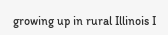growing up in rural Illinois I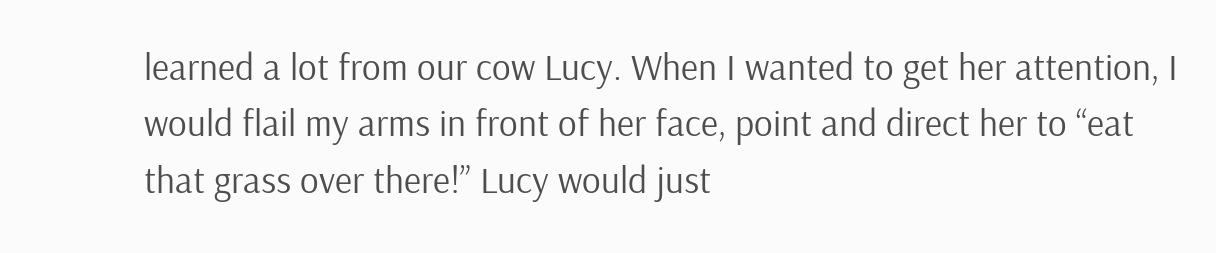learned a lot from our cow Lucy. When I wanted to get her attention, I would flail my arms in front of her face, point and direct her to “eat that grass over there!” Lucy would just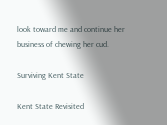look toward me and continue her business of chewing her cud.

Surviving Kent State

Kent State Revisited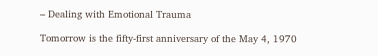– Dealing with Emotional Trauma

Tomorrow is the fifty-first anniversary of the May 4, 1970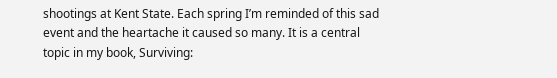shootings at Kent State. Each spring I’m reminded of this sad event and the heartache it caused so many. It is a central topic in my book, Surviving: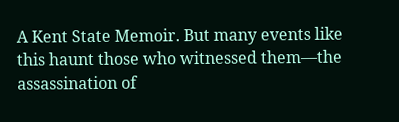A Kent State Memoir. But many events like this haunt those who witnessed them—the assassination of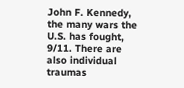John F. Kennedy, the many wars the U.S. has fought, 9/11. There are also individual traumas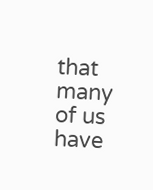that many of us have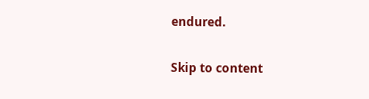endured.

Skip to content